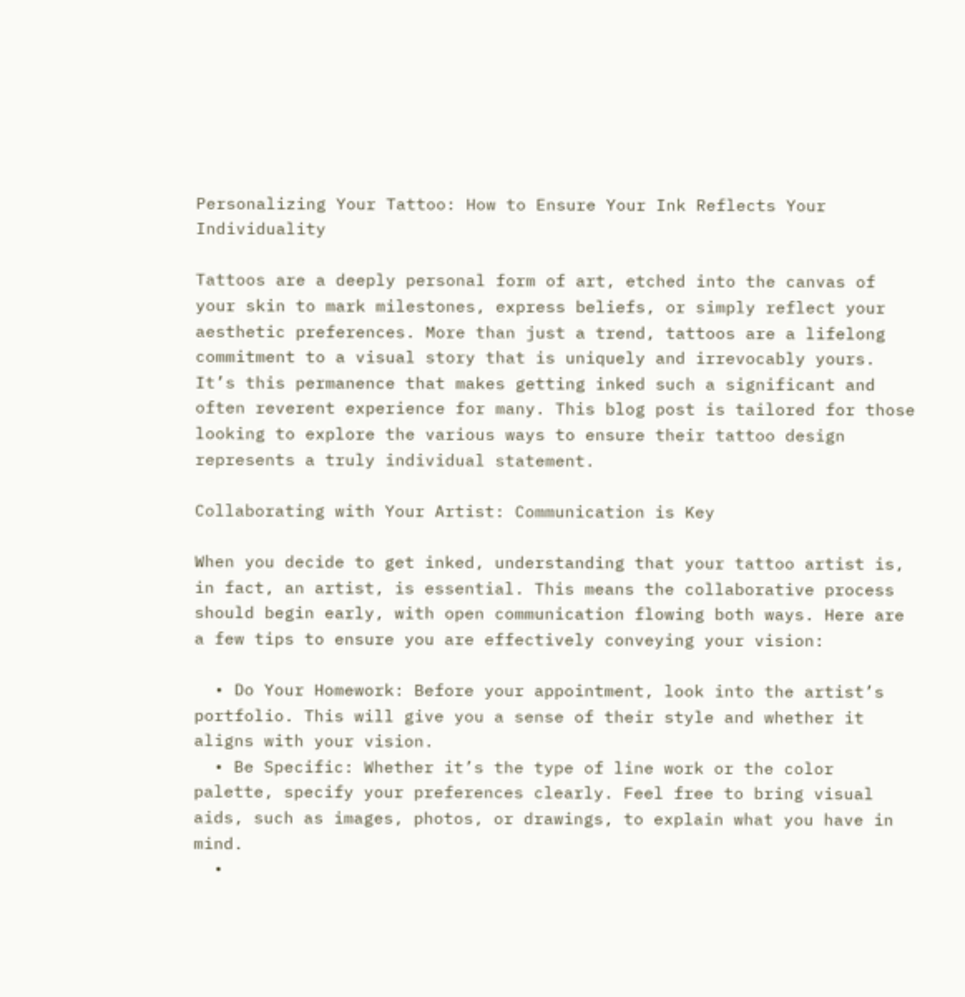Personalizing Your Tattoo: How to Ensure Your Ink Reflects Your Individuality

Tattoos are a deeply personal form of art, etched into the canvas of your skin to mark milestones, express beliefs, or simply reflect your aesthetic preferences. More than just a trend, tattoos are a lifelong commitment to a visual story that is uniquely and irrevocably yours. It’s this permanence that makes getting inked such a significant and often reverent experience for many. This blog post is tailored for those looking to explore the various ways to ensure their tattoo design represents a truly individual statement.

Collaborating with Your Artist: Communication is Key

When you decide to get inked, understanding that your tattoo artist is, in fact, an artist, is essential. This means the collaborative process should begin early, with open communication flowing both ways. Here are a few tips to ensure you are effectively conveying your vision:

  • Do Your Homework: Before your appointment, look into the artist’s portfolio. This will give you a sense of their style and whether it aligns with your vision.
  • Be Specific: Whether it’s the type of line work or the color palette, specify your preferences clearly. Feel free to bring visual aids, such as images, photos, or drawings, to explain what you have in mind.
  •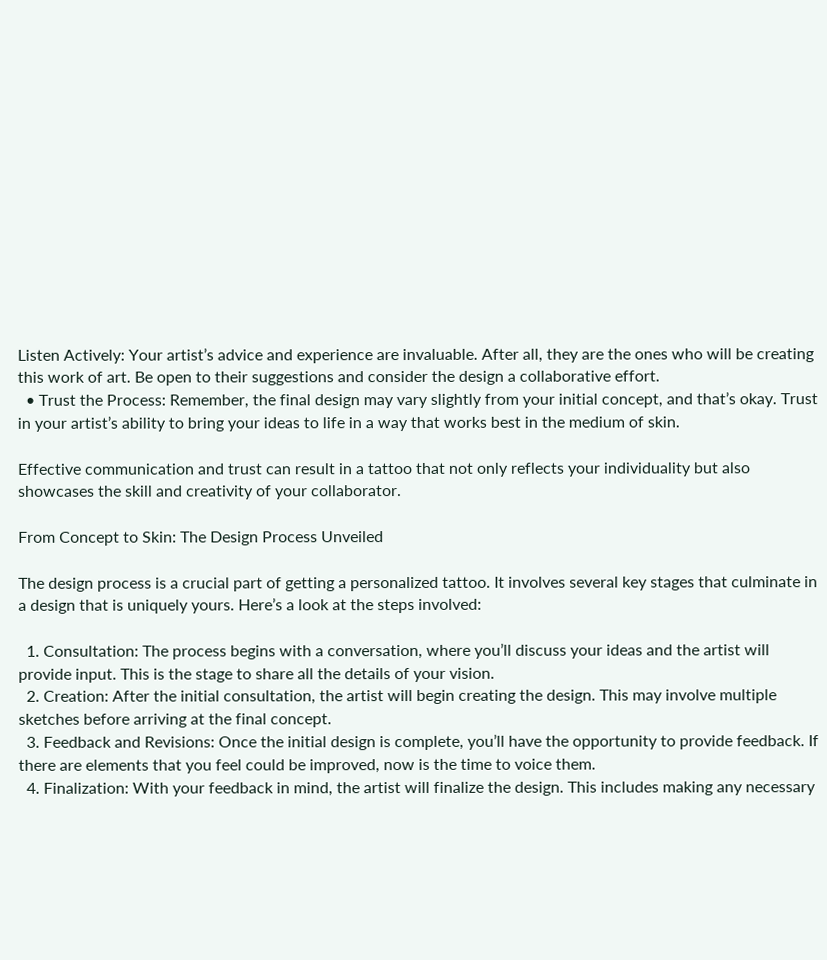Listen Actively: Your artist’s advice and experience are invaluable. After all, they are the ones who will be creating this work of art. Be open to their suggestions and consider the design a collaborative effort.
  • Trust the Process: Remember, the final design may vary slightly from your initial concept, and that’s okay. Trust in your artist’s ability to bring your ideas to life in a way that works best in the medium of skin.

Effective communication and trust can result in a tattoo that not only reflects your individuality but also showcases the skill and creativity of your collaborator.

From Concept to Skin: The Design Process Unveiled

The design process is a crucial part of getting a personalized tattoo. It involves several key stages that culminate in a design that is uniquely yours. Here’s a look at the steps involved:

  1. Consultation: The process begins with a conversation, where you’ll discuss your ideas and the artist will provide input. This is the stage to share all the details of your vision.
  2. Creation: After the initial consultation, the artist will begin creating the design. This may involve multiple sketches before arriving at the final concept.
  3. Feedback and Revisions: Once the initial design is complete, you’ll have the opportunity to provide feedback. If there are elements that you feel could be improved, now is the time to voice them.
  4. Finalization: With your feedback in mind, the artist will finalize the design. This includes making any necessary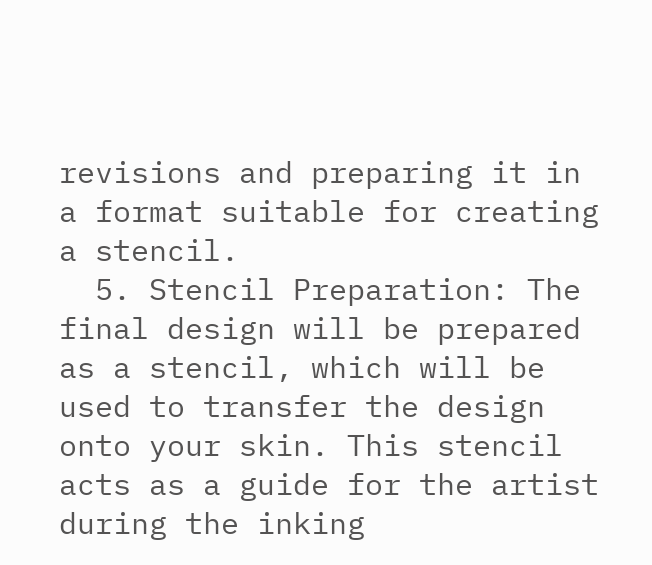revisions and preparing it in a format suitable for creating a stencil.
  5. Stencil Preparation: The final design will be prepared as a stencil, which will be used to transfer the design onto your skin. This stencil acts as a guide for the artist during the inking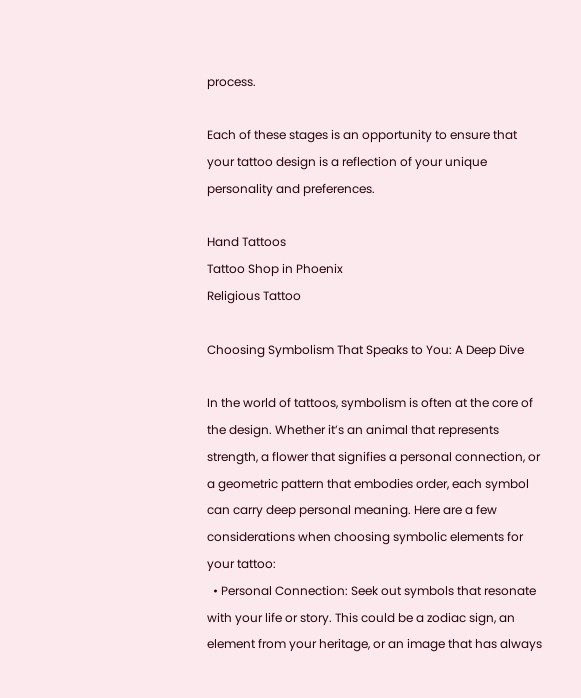process.

Each of these stages is an opportunity to ensure that your tattoo design is a reflection of your unique personality and preferences.

Hand Tattoos
Tattoo Shop in Phoenix
Religious Tattoo

Choosing Symbolism That Speaks to You: A Deep Dive

In the world of tattoos, symbolism is often at the core of the design. Whether it’s an animal that represents strength, a flower that signifies a personal connection, or a geometric pattern that embodies order, each symbol can carry deep personal meaning. Here are a few considerations when choosing symbolic elements for your tattoo:
  • Personal Connection: Seek out symbols that resonate with your life or story. This could be a zodiac sign, an element from your heritage, or an image that has always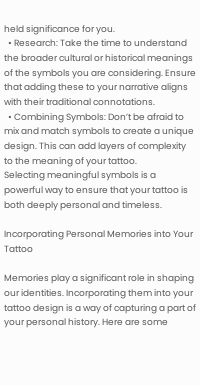held significance for you.
  • Research: Take the time to understand the broader cultural or historical meanings of the symbols you are considering. Ensure that adding these to your narrative aligns with their traditional connotations.
  • Combining Symbols: Don’t be afraid to mix and match symbols to create a unique design. This can add layers of complexity to the meaning of your tattoo.
Selecting meaningful symbols is a powerful way to ensure that your tattoo is both deeply personal and timeless.

Incorporating Personal Memories into Your Tattoo

Memories play a significant role in shaping our identities. Incorporating them into your tattoo design is a way of capturing a part of your personal history. Here are some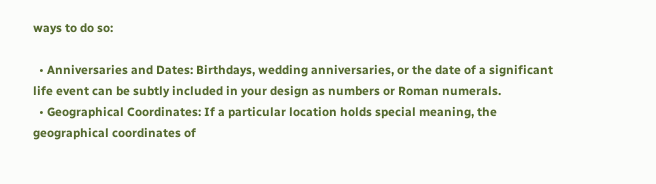ways to do so:

  • Anniversaries and Dates: Birthdays, wedding anniversaries, or the date of a significant life event can be subtly included in your design as numbers or Roman numerals.
  • Geographical Coordinates: If a particular location holds special meaning, the geographical coordinates of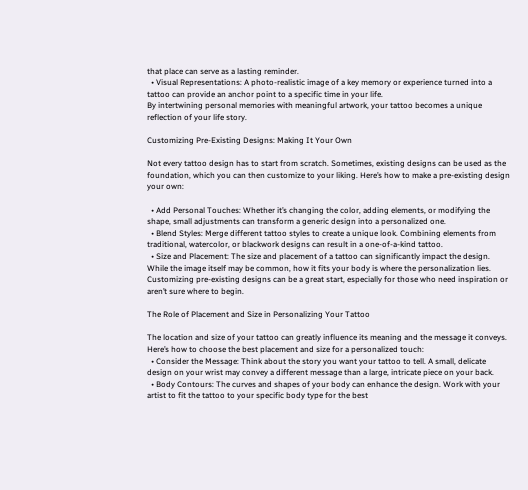that place can serve as a lasting reminder.
  • Visual Representations: A photo-realistic image of a key memory or experience turned into a tattoo can provide an anchor point to a specific time in your life.
By intertwining personal memories with meaningful artwork, your tattoo becomes a unique reflection of your life story.

Customizing Pre-Existing Designs: Making It Your Own

Not every tattoo design has to start from scratch. Sometimes, existing designs can be used as the foundation, which you can then customize to your liking. Here’s how to make a pre-existing design your own:

  • Add Personal Touches: Whether it’s changing the color, adding elements, or modifying the shape, small adjustments can transform a generic design into a personalized one.
  • Blend Styles: Merge different tattoo styles to create a unique look. Combining elements from traditional, watercolor, or blackwork designs can result in a one-of-a-kind tattoo.
  • Size and Placement: The size and placement of a tattoo can significantly impact the design. While the image itself may be common, how it fits your body is where the personalization lies.
Customizing pre-existing designs can be a great start, especially for those who need inspiration or aren’t sure where to begin.

The Role of Placement and Size in Personalizing Your Tattoo

The location and size of your tattoo can greatly influence its meaning and the message it conveys. Here’s how to choose the best placement and size for a personalized touch:
  • Consider the Message: Think about the story you want your tattoo to tell. A small, delicate design on your wrist may convey a different message than a large, intricate piece on your back.
  • Body Contours: The curves and shapes of your body can enhance the design. Work with your artist to fit the tattoo to your specific body type for the best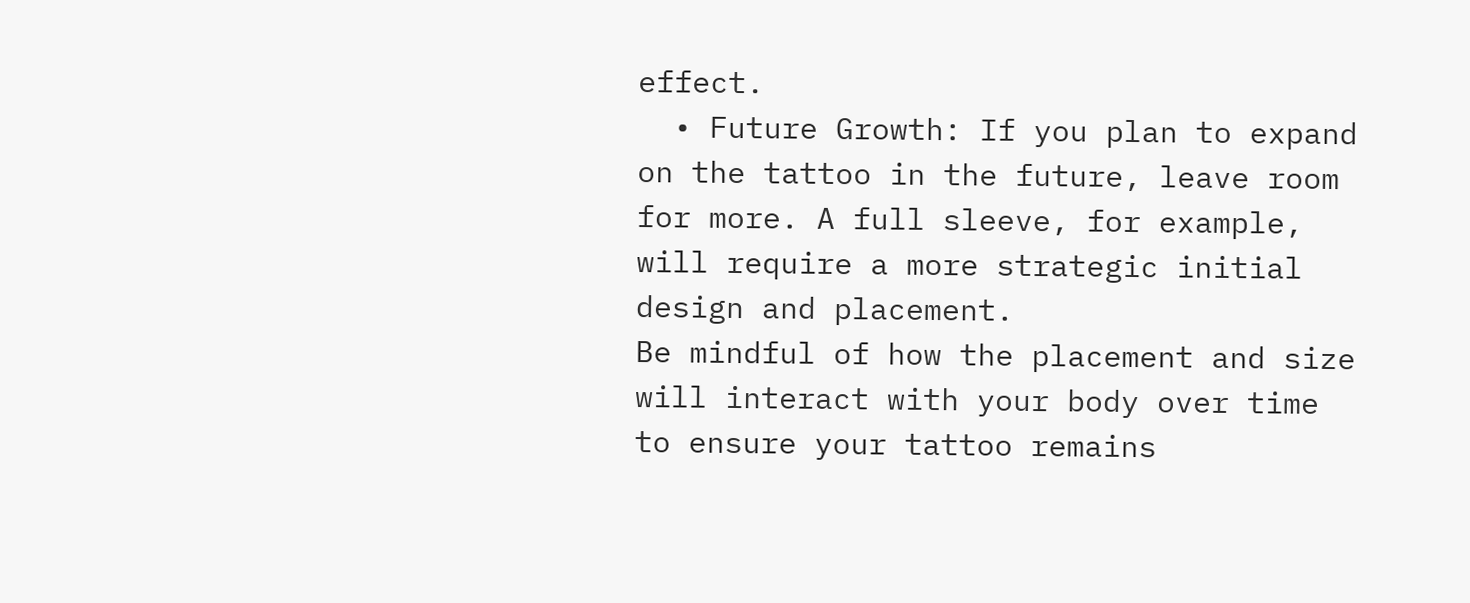effect.
  • Future Growth: If you plan to expand on the tattoo in the future, leave room for more. A full sleeve, for example, will require a more strategic initial design and placement.
Be mindful of how the placement and size will interact with your body over time to ensure your tattoo remains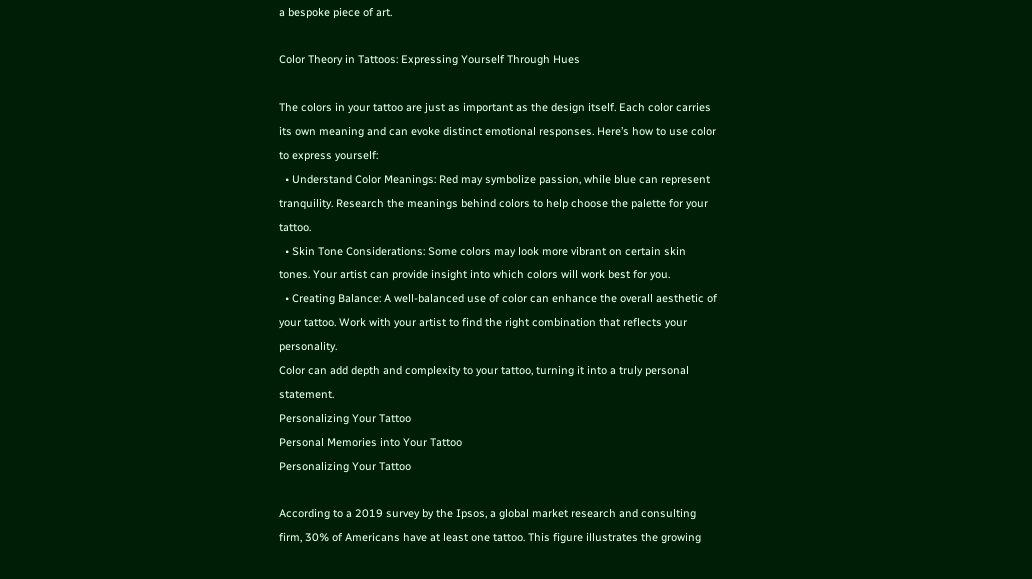a bespoke piece of art.

Color Theory in Tattoos: Expressing Yourself Through Hues

The colors in your tattoo are just as important as the design itself. Each color carries its own meaning and can evoke distinct emotional responses. Here’s how to use color to express yourself:
  • Understand Color Meanings: Red may symbolize passion, while blue can represent tranquility. Research the meanings behind colors to help choose the palette for your tattoo.
  • Skin Tone Considerations: Some colors may look more vibrant on certain skin tones. Your artist can provide insight into which colors will work best for you.
  • Creating Balance: A well-balanced use of color can enhance the overall aesthetic of your tattoo. Work with your artist to find the right combination that reflects your personality.
Color can add depth and complexity to your tattoo, turning it into a truly personal statement.
Personalizing Your Tattoo
Personal Memories into Your Tattoo
Personalizing Your Tattoo

According to a 2019 survey by the Ipsos, a global market research and consulting firm, 30% of Americans have at least one tattoo. This figure illustrates the growing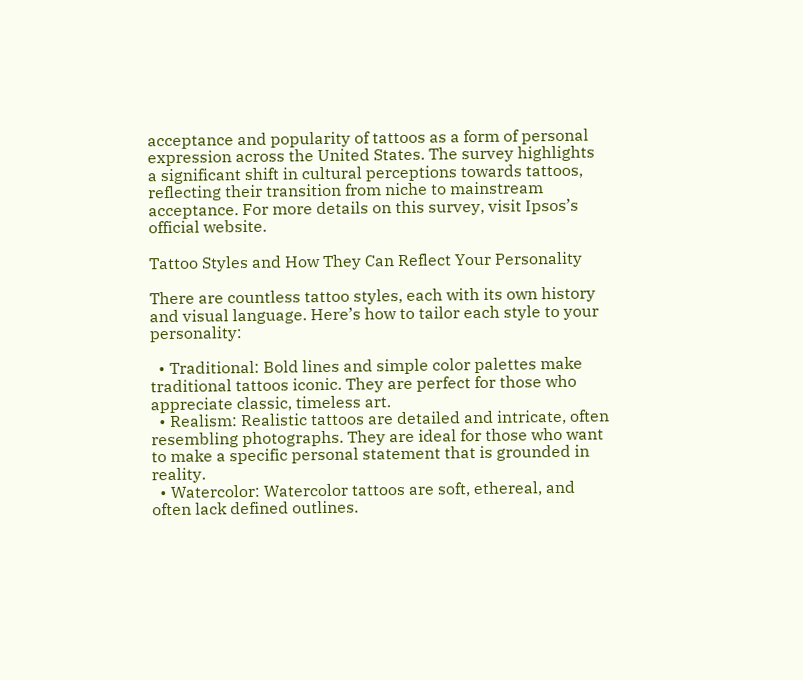acceptance and popularity of tattoos as a form of personal expression across the United States. The survey highlights a significant shift in cultural perceptions towards tattoos, reflecting their transition from niche to mainstream acceptance. For more details on this survey, visit Ipsos’s official website.

Tattoo Styles and How They Can Reflect Your Personality

There are countless tattoo styles, each with its own history and visual language. Here’s how to tailor each style to your personality:

  • Traditional: Bold lines and simple color palettes make traditional tattoos iconic. They are perfect for those who appreciate classic, timeless art.
  • Realism: Realistic tattoos are detailed and intricate, often resembling photographs. They are ideal for those who want to make a specific personal statement that is grounded in reality.
  • Watercolor: Watercolor tattoos are soft, ethereal, and often lack defined outlines.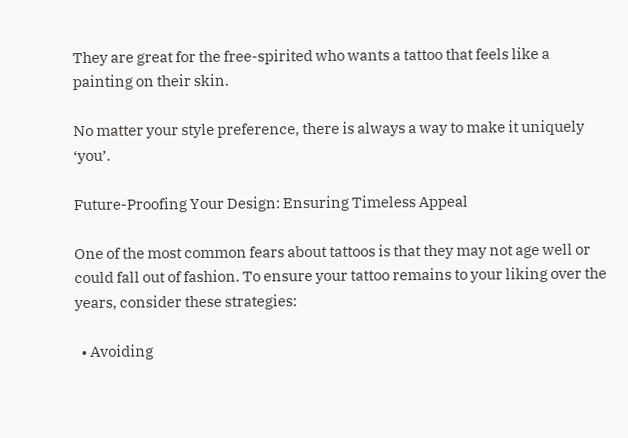They are great for the free-spirited who wants a tattoo that feels like a painting on their skin.

No matter your style preference, there is always a way to make it uniquely ‘you’.

Future-Proofing Your Design: Ensuring Timeless Appeal

One of the most common fears about tattoos is that they may not age well or could fall out of fashion. To ensure your tattoo remains to your liking over the years, consider these strategies:

  • Avoiding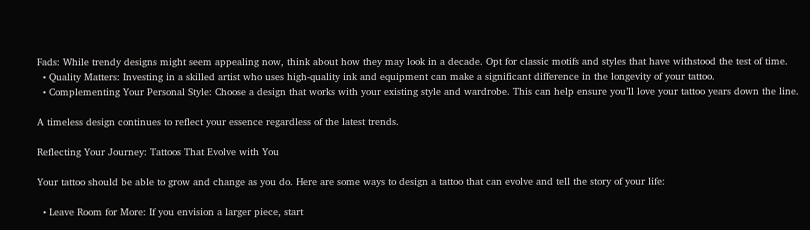Fads: While trendy designs might seem appealing now, think about how they may look in a decade. Opt for classic motifs and styles that have withstood the test of time.
  • Quality Matters: Investing in a skilled artist who uses high-quality ink and equipment can make a significant difference in the longevity of your tattoo.
  • Complementing Your Personal Style: Choose a design that works with your existing style and wardrobe. This can help ensure you’ll love your tattoo years down the line.

A timeless design continues to reflect your essence regardless of the latest trends.

Reflecting Your Journey: Tattoos That Evolve with You

Your tattoo should be able to grow and change as you do. Here are some ways to design a tattoo that can evolve and tell the story of your life:

  • Leave Room for More: If you envision a larger piece, start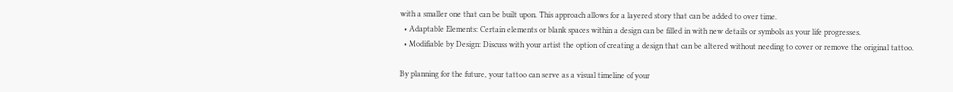with a smaller one that can be built upon. This approach allows for a layered story that can be added to over time.
  • Adaptable Elements: Certain elements or blank spaces within a design can be filled in with new details or symbols as your life progresses.
  • Modifiable by Design: Discuss with your artist the option of creating a design that can be altered without needing to cover or remove the original tattoo.

By planning for the future, your tattoo can serve as a visual timeline of your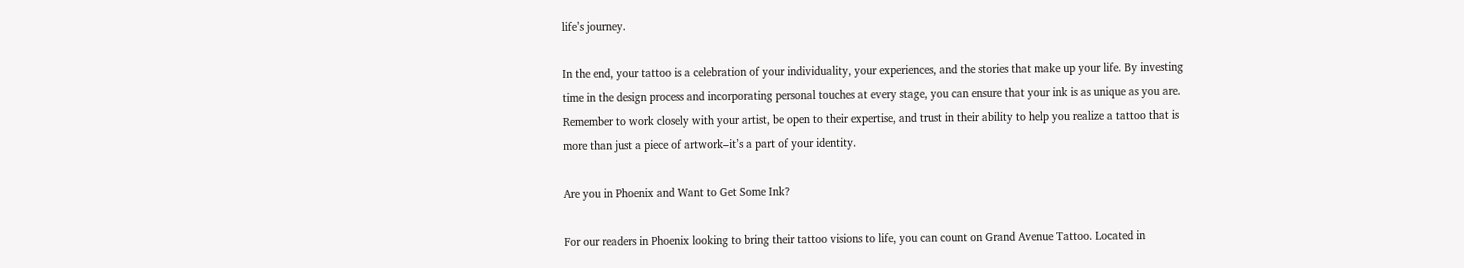life’s journey.

In the end, your tattoo is a celebration of your individuality, your experiences, and the stories that make up your life. By investing time in the design process and incorporating personal touches at every stage, you can ensure that your ink is as unique as you are. Remember to work closely with your artist, be open to their expertise, and trust in their ability to help you realize a tattoo that is more than just a piece of artwork–it’s a part of your identity.

Are you in Phoenix and Want to Get Some Ink?

For our readers in Phoenix looking to bring their tattoo visions to life, you can count on Grand Avenue Tattoo. Located in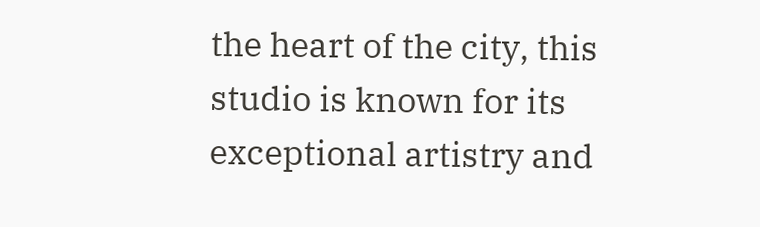the heart of the city, this studio is known for its exceptional artistry and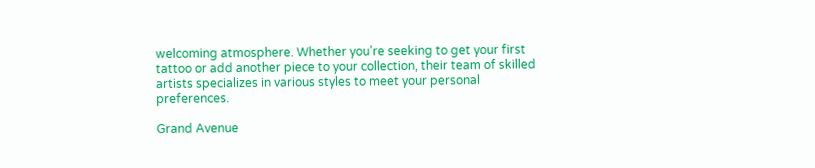welcoming atmosphere. Whether you’re seeking to get your first tattoo or add another piece to your collection, their team of skilled artists specializes in various styles to meet your personal preferences.

Grand Avenue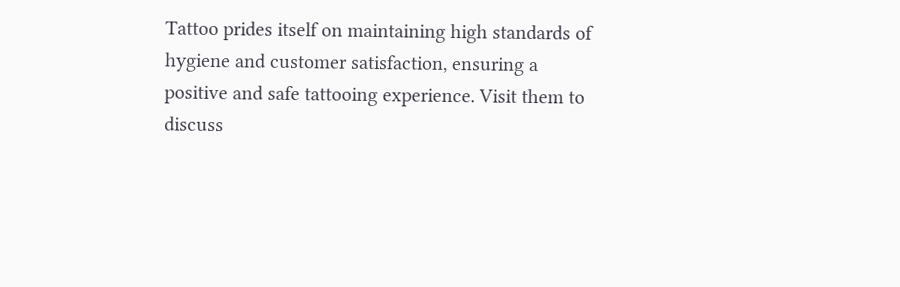Tattoo prides itself on maintaining high standards of hygiene and customer satisfaction, ensuring a positive and safe tattooing experience. Visit them to discuss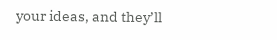your ideas, and they’ll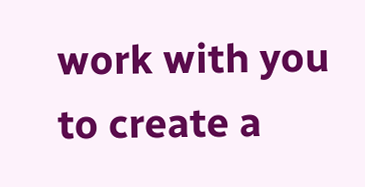work with you to create a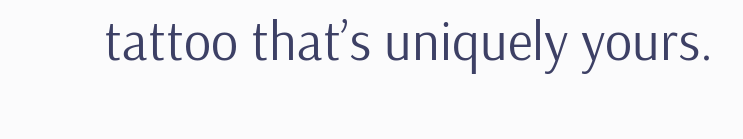tattoo that’s uniquely yours.